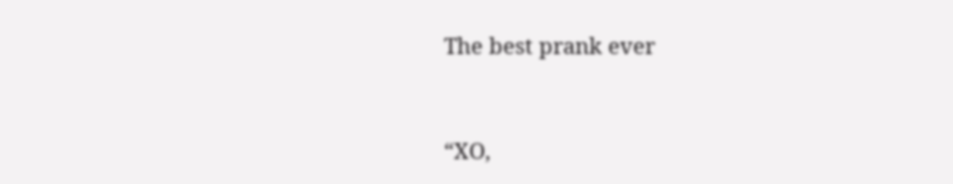The best prank ever



“XO,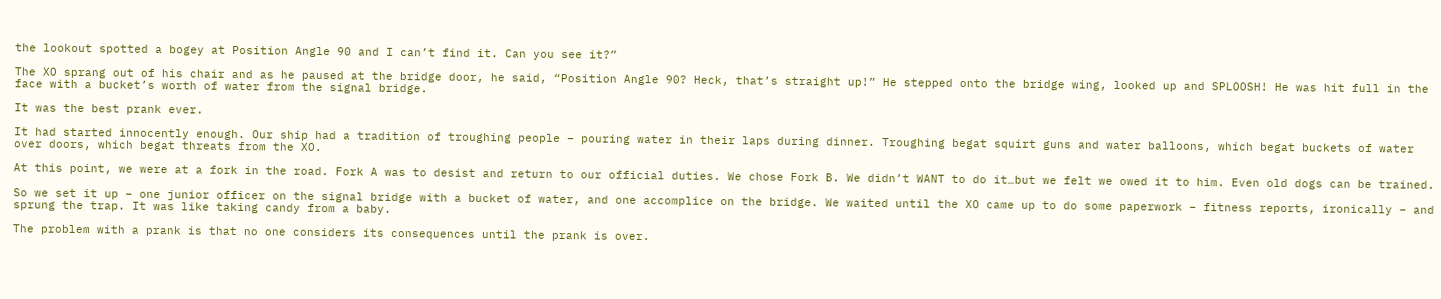the lookout spotted a bogey at Position Angle 90 and I can’t find it. Can you see it?”

The XO sprang out of his chair and as he paused at the bridge door, he said, “Position Angle 90? Heck, that’s straight up!” He stepped onto the bridge wing, looked up and SPLOOSH! He was hit full in the face with a bucket’s worth of water from the signal bridge.

It was the best prank ever.

It had started innocently enough. Our ship had a tradition of troughing people – pouring water in their laps during dinner. Troughing begat squirt guns and water balloons, which begat buckets of water over doors, which begat threats from the XO.

At this point, we were at a fork in the road. Fork A was to desist and return to our official duties. We chose Fork B. We didn’t WANT to do it…but we felt we owed it to him. Even old dogs can be trained.

So we set it up – one junior officer on the signal bridge with a bucket of water, and one accomplice on the bridge. We waited until the XO came up to do some paperwork – fitness reports, ironically – and sprung the trap. It was like taking candy from a baby.

The problem with a prank is that no one considers its consequences until the prank is over.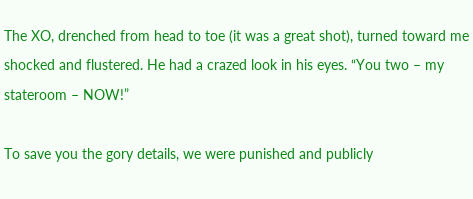The XO, drenched from head to toe (it was a great shot), turned toward me shocked and flustered. He had a crazed look in his eyes. “You two – my stateroom – NOW!”

To save you the gory details, we were punished and publicly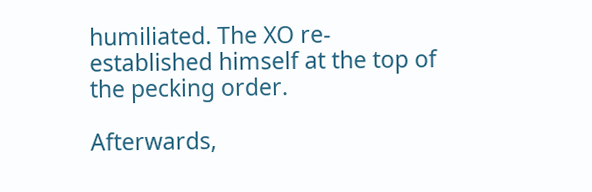humiliated. The XO re-established himself at the top of the pecking order.

Afterwards,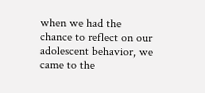when we had the chance to reflect on our adolescent behavior, we came to the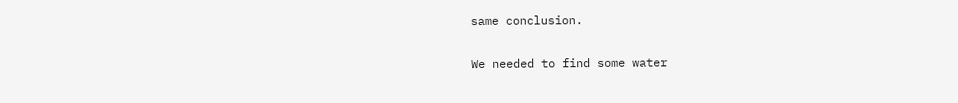same conclusion.

We needed to find some water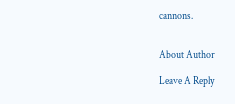cannons.


About Author

Leave A Reply